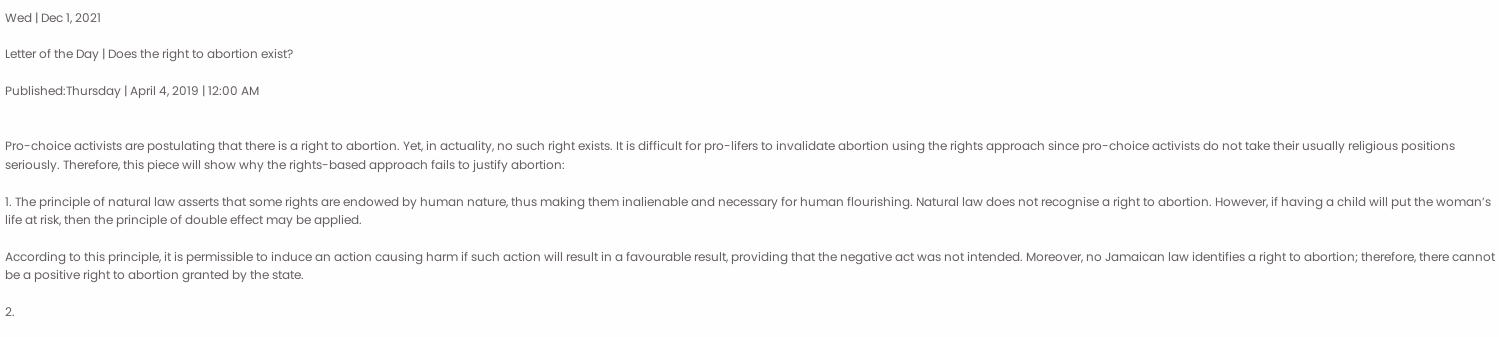Wed | Dec 1, 2021

Letter of the Day | Does the right to abortion exist?

Published:Thursday | April 4, 2019 | 12:00 AM


Pro-choice activists are postulating that there is a right to abortion. Yet, in actuality, no such right exists. It is difficult for pro-lifers to invalidate abortion using the rights approach since pro-choice activists do not take their usually religious positions seriously. Therefore, this piece will show why the rights-based approach fails to justify abortion:

1. The principle of natural law asserts that some rights are endowed by human nature, thus making them inalienable and necessary for human flourishing. Natural law does not recognise a right to abortion. However, if having a child will put the woman’s life at risk, then the principle of double effect may be applied.

According to this principle, it is permissible to induce an action causing harm if such action will result in a favourable result, providing that the negative act was not intended. Moreover, no Jamaican law identifies a right to abortion; therefore, there cannot be a positive right to abortion granted by the state.

2.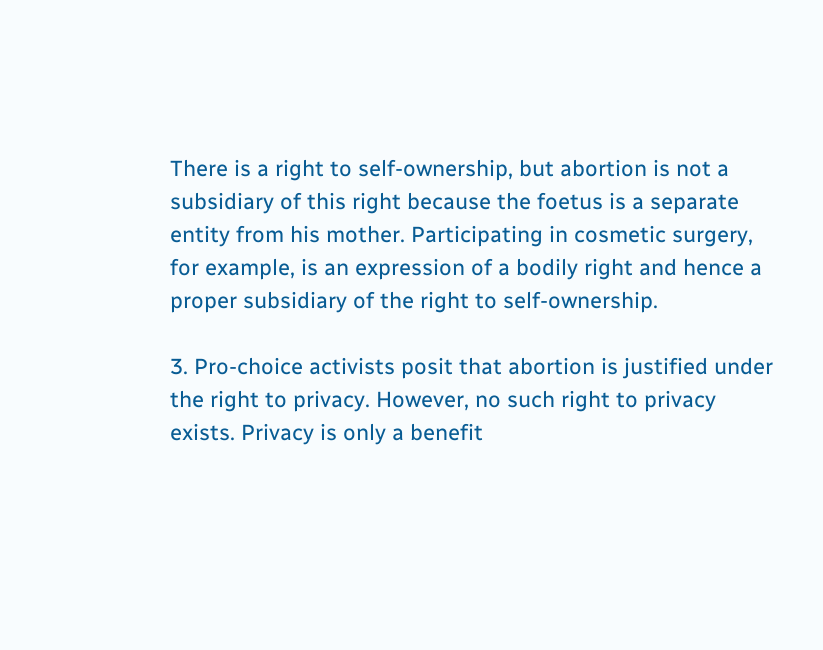There is a right to self-ownership, but abortion is not a subsidiary of this right because the foetus is a separate entity from his mother. Participating in cosmetic surgery, for example, is an expression of a bodily right and hence a proper subsidiary of the right to self-ownership.

3. Pro-choice activists posit that abortion is justified under the right to privacy. However, no such right to privacy exists. Privacy is only a benefit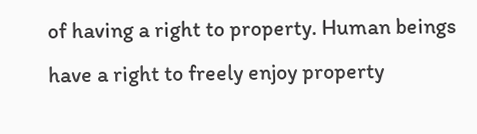of having a right to property. Human beings have a right to freely enjoy property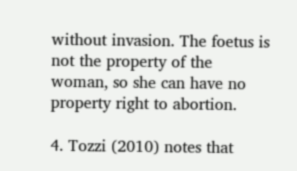without invasion. The foetus is not the property of the woman, so she can have no property right to abortion.

4. Tozzi (2010) notes that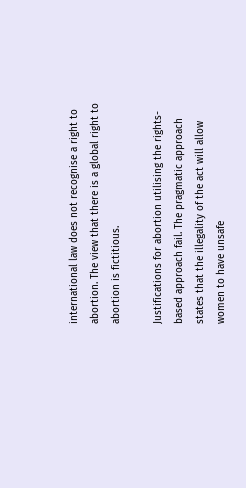international law does not recognise a right to abortion. The view that there is a global right to abortion is fictitious.

Justifications for abortion utilising the rights-based approach fail. The pragmatic approach states that the illegality of the act will allow women to have unsafe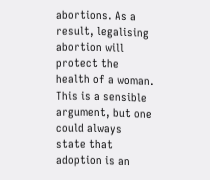abortions. As a result, legalising abortion will protect the health of a woman. This is a sensible argument, but one could always state that adoption is an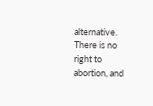alternative. There is no right to abortion, and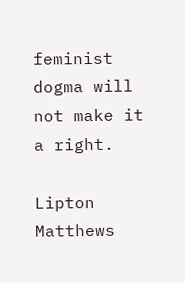feminist dogma will not make it a right.

Lipton Matthews